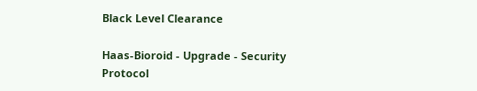Black Level Clearance

Haas-Bioroid - Upgrade - Security Protocol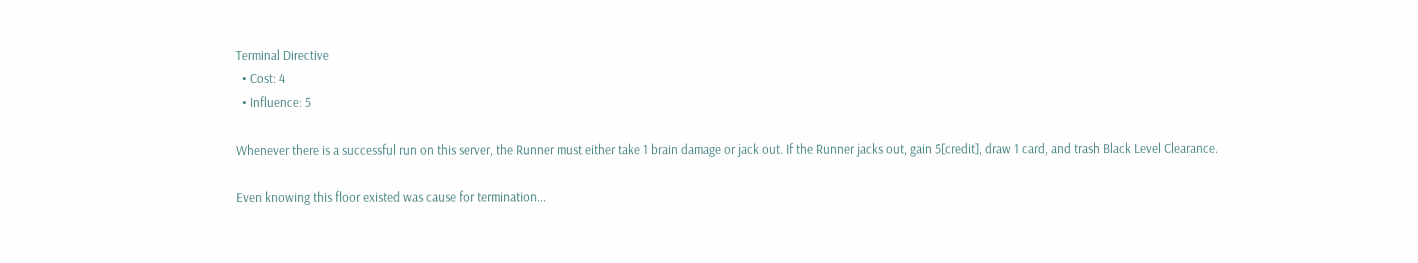Terminal Directive
  • Cost: 4
  • Influence: 5

Whenever there is a successful run on this server, the Runner must either take 1 brain damage or jack out. If the Runner jacks out, gain 5[credit], draw 1 card, and trash Black Level Clearance.

Even knowing this floor existed was cause for termination...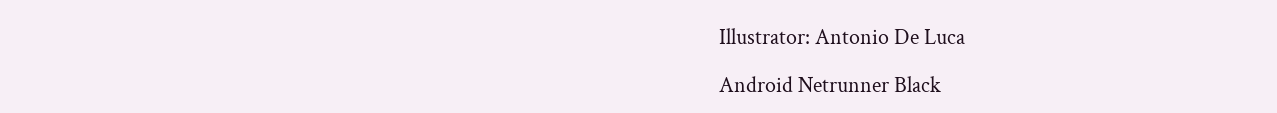Illustrator: Antonio De Luca

Android Netrunner Black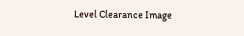Level Clearance Image